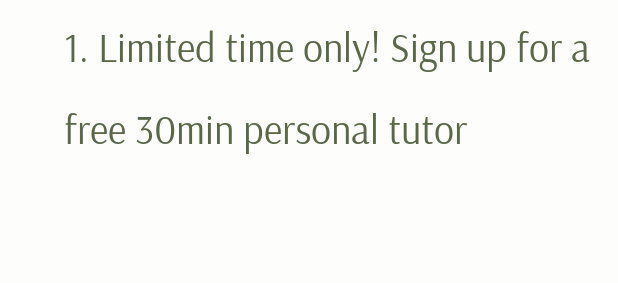1. Limited time only! Sign up for a free 30min personal tutor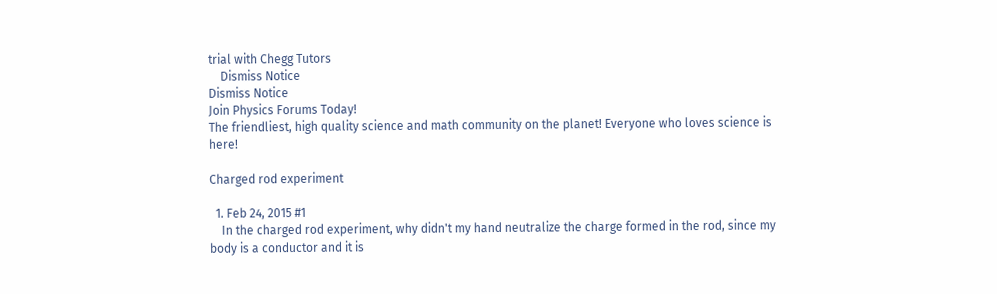trial with Chegg Tutors
    Dismiss Notice
Dismiss Notice
Join Physics Forums Today!
The friendliest, high quality science and math community on the planet! Everyone who loves science is here!

Charged rod experiment

  1. Feb 24, 2015 #1
    In the charged rod experiment, why didn't my hand neutralize the charge formed in the rod, since my body is a conductor and it is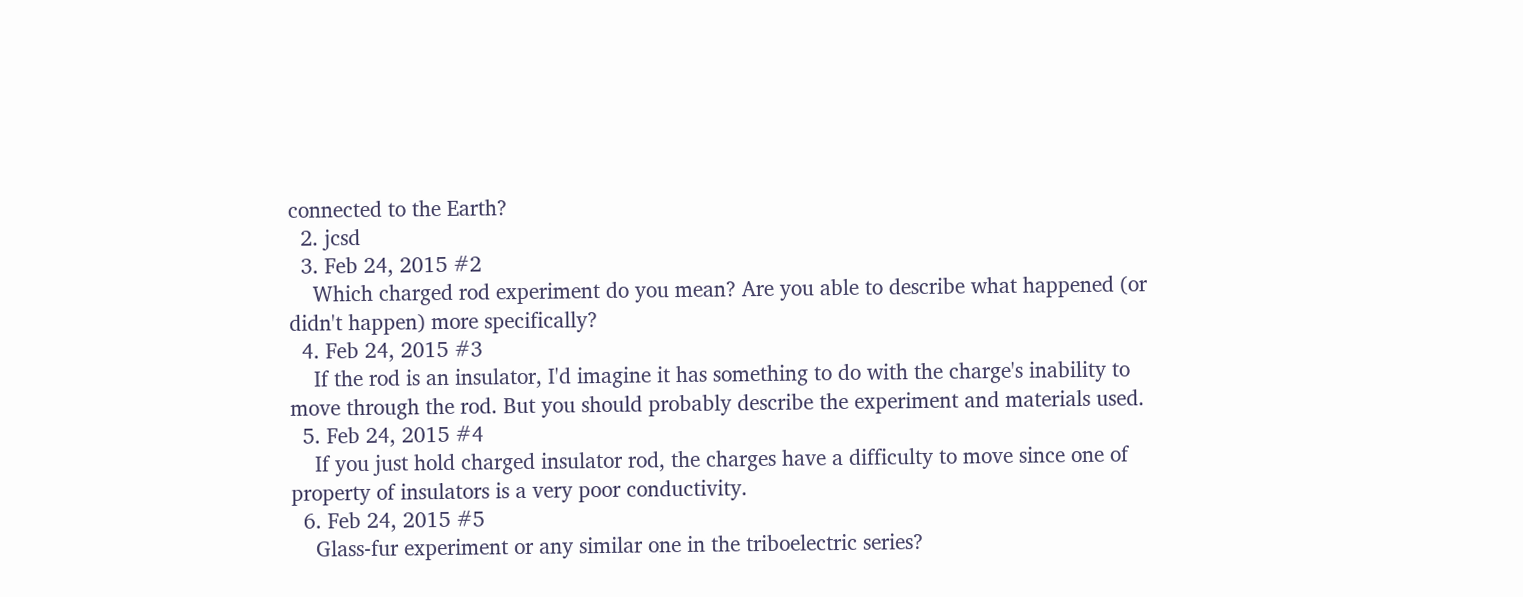connected to the Earth?
  2. jcsd
  3. Feb 24, 2015 #2
    Which charged rod experiment do you mean? Are you able to describe what happened (or didn't happen) more specifically?
  4. Feb 24, 2015 #3
    If the rod is an insulator, I'd imagine it has something to do with the charge's inability to move through the rod. But you should probably describe the experiment and materials used.
  5. Feb 24, 2015 #4
    If you just hold charged insulator rod, the charges have a difficulty to move since one of property of insulators is a very poor conductivity.
  6. Feb 24, 2015 #5
    Glass-fur experiment or any similar one in the triboelectric series?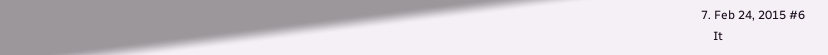7. Feb 24, 2015 #6
    It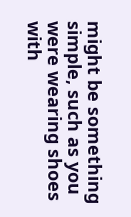might be something simple, such as you were wearing shoes with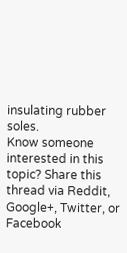insulating rubber soles.
Know someone interested in this topic? Share this thread via Reddit, Google+, Twitter, or Facebook